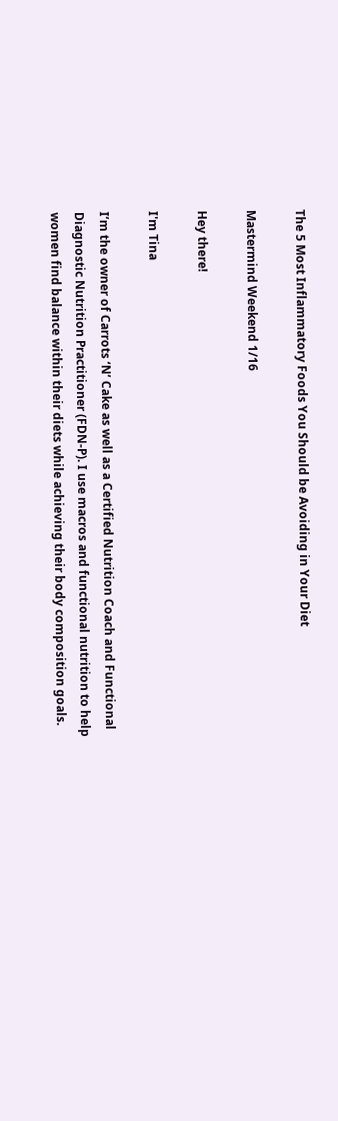The 5 Most Inflammatory Foods You Should be Avoiding in Your Diet

Mastermind Weekend 1/16

Hey there!

I'm Tina

I’m the owner of Carrots ‘N’ Cake as well as a Certified Nutrition Coach and Functional Diagnostic Nutrition Practitioner (FDN-P). I use macros and functional nutrition to help women find balance within their diets while achieving their body composition goals.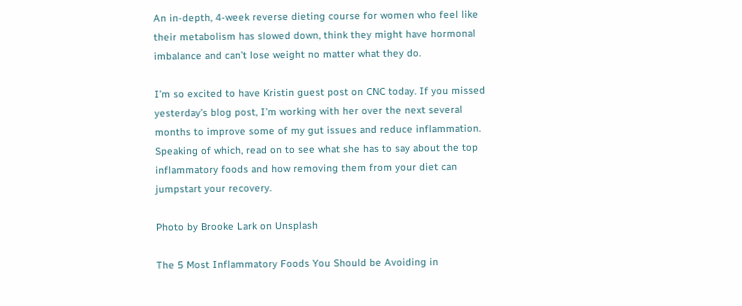An in-depth, 4-week reverse dieting course for women who feel like their metabolism has slowed down, think they might have hormonal imbalance and can’t lose weight no matter what they do.

I’m so excited to have Kristin guest post on CNC today. If you missed yesterday’s blog post, I’m working with her over the next several months to improve some of my gut issues and reduce inflammation. Speaking of which, read on to see what she has to say about the top inflammatory foods and how removing them from your diet can jumpstart your recovery.

Photo by Brooke Lark on Unsplash

The 5 Most Inflammatory Foods You Should be Avoiding in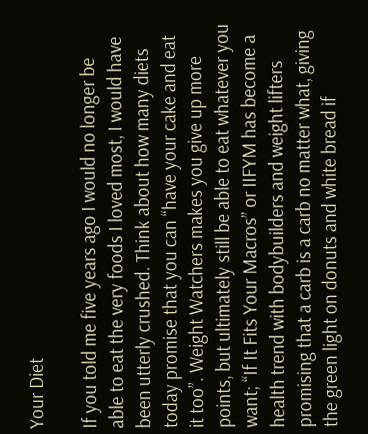Your Diet

If you told me five years ago I would no longer be able to eat the very foods I loved most, I would have been utterly crushed. Think about how many diets today promise that you can “have your cake and eat it too”. Weight Watchers makes you give up more points, but ultimately still be able to eat whatever you want; “If It Fits Your Macros” or IIFYM has become a health trend with bodybuilders and weight lifters promising that a carb is a carb no matter what, giving the green light on donuts and white bread if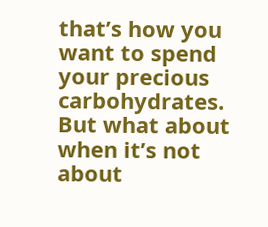that’s how you want to spend your precious carbohydrates. But what about when it’s not about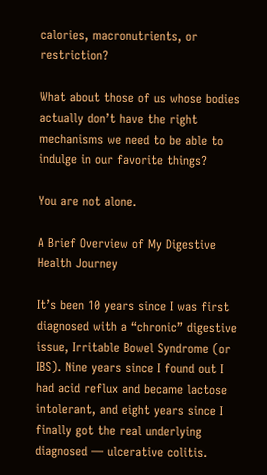calories, macronutrients, or restriction?

What about those of us whose bodies actually don’t have the right mechanisms we need to be able to indulge in our favorite things?

You are not alone.

A Brief Overview of My Digestive Health Journey

It’s been 10 years since I was first diagnosed with a “chronic” digestive issue, Irritable Bowel Syndrome (or IBS). Nine years since I found out I had acid reflux and became lactose intolerant, and eight years since I finally got the real underlying diagnosed — ulcerative colitis.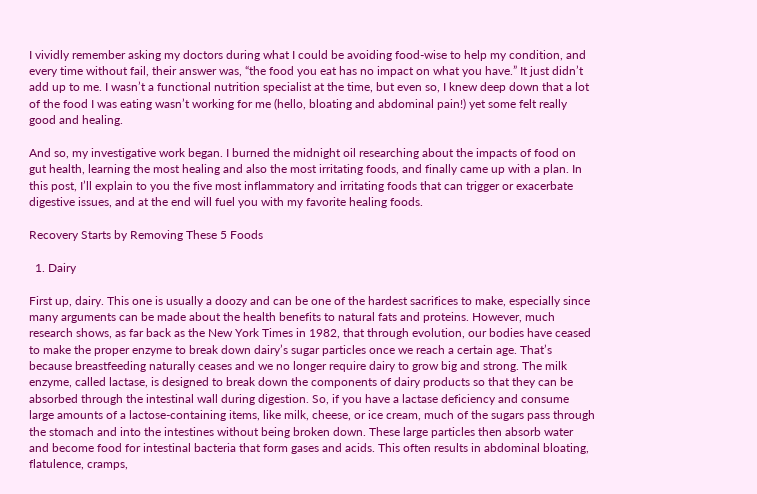I vividly remember asking my doctors during what I could be avoiding food-wise to help my condition, and every time without fail, their answer was, “the food you eat has no impact on what you have.” It just didn’t add up to me. I wasn’t a functional nutrition specialist at the time, but even so, I knew deep down that a lot of the food I was eating wasn’t working for me (hello, bloating and abdominal pain!) yet some felt really good and healing.

And so, my investigative work began. I burned the midnight oil researching about the impacts of food on gut health, learning the most healing and also the most irritating foods, and finally came up with a plan. In this post, I’ll explain to you the five most inflammatory and irritating foods that can trigger or exacerbate digestive issues, and at the end will fuel you with my favorite healing foods.

Recovery Starts by Removing These 5 Foods

  1. Dairy

First up, dairy. This one is usually a doozy and can be one of the hardest sacrifices to make, especially since many arguments can be made about the health benefits to natural fats and proteins. However, much research shows, as far back as the New York Times in 1982, that through evolution, our bodies have ceased to make the proper enzyme to break down dairy’s sugar particles once we reach a certain age. That’s because breastfeeding naturally ceases and we no longer require dairy to grow big and strong. The milk enzyme, called lactase, is designed to break down the components of dairy products so that they can be absorbed through the intestinal wall during digestion. So, if you have a lactase deficiency and consume large amounts of a lactose-containing items, like milk, cheese, or ice cream, much of the sugars pass through the stomach and into the intestines without being broken down. These large particles then absorb water and become food for intestinal bacteria that form gases and acids. This often results in abdominal bloating, flatulence, cramps,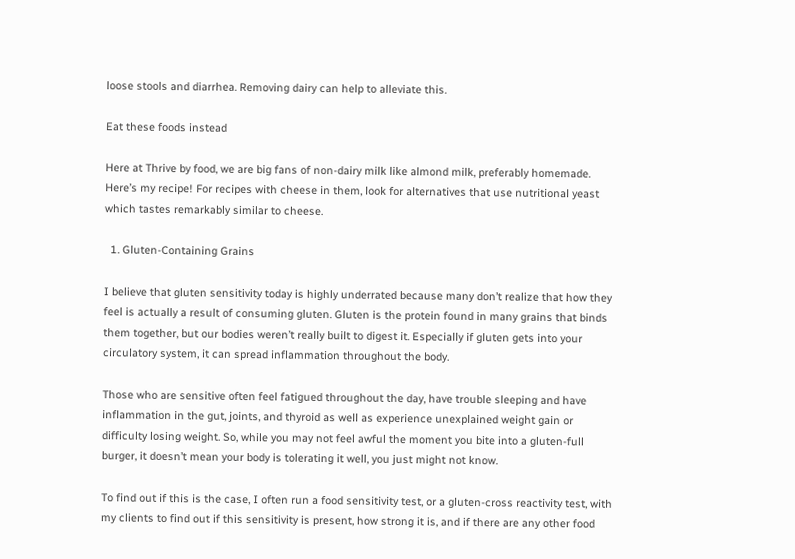loose stools and diarrhea. Removing dairy can help to alleviate this.

Eat these foods instead

Here at Thrive by food, we are big fans of non-dairy milk like almond milk, preferably homemade. Here’s my recipe! For recipes with cheese in them, look for alternatives that use nutritional yeast which tastes remarkably similar to cheese.

  1. Gluten-Containing Grains

I believe that gluten sensitivity today is highly underrated because many don’t realize that how they feel is actually a result of consuming gluten. Gluten is the protein found in many grains that binds them together, but our bodies weren’t really built to digest it. Especially if gluten gets into your circulatory system, it can spread inflammation throughout the body.

Those who are sensitive often feel fatigued throughout the day, have trouble sleeping and have inflammation in the gut, joints, and thyroid as well as experience unexplained weight gain or difficulty losing weight. So, while you may not feel awful the moment you bite into a gluten-full burger, it doesn’t mean your body is tolerating it well, you just might not know.

To find out if this is the case, I often run a food sensitivity test, or a gluten-cross reactivity test, with my clients to find out if this sensitivity is present, how strong it is, and if there are any other food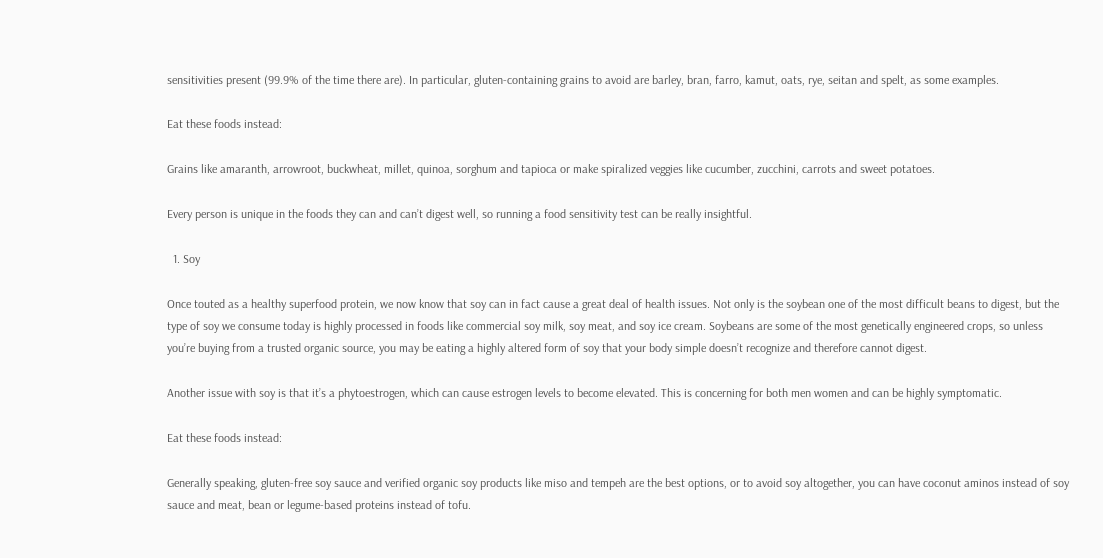sensitivities present (99.9% of the time there are). In particular, gluten-containing grains to avoid are barley, bran, farro, kamut, oats, rye, seitan and spelt, as some examples.

Eat these foods instead:

Grains like amaranth, arrowroot, buckwheat, millet, quinoa, sorghum and tapioca or make spiralized veggies like cucumber, zucchini, carrots and sweet potatoes.

Every person is unique in the foods they can and can’t digest well, so running a food sensitivity test can be really insightful.

  1. Soy

Once touted as a healthy superfood protein, we now know that soy can in fact cause a great deal of health issues. Not only is the soybean one of the most difficult beans to digest, but the type of soy we consume today is highly processed in foods like commercial soy milk, soy meat, and soy ice cream. Soybeans are some of the most genetically engineered crops, so unless you’re buying from a trusted organic source, you may be eating a highly altered form of soy that your body simple doesn’t recognize and therefore cannot digest.

Another issue with soy is that it’s a phytoestrogen, which can cause estrogen levels to become elevated. This is concerning for both men women and can be highly symptomatic.

Eat these foods instead:

Generally speaking, gluten-free soy sauce and verified organic soy products like miso and tempeh are the best options, or to avoid soy altogether, you can have coconut aminos instead of soy sauce and meat, bean or legume-based proteins instead of tofu.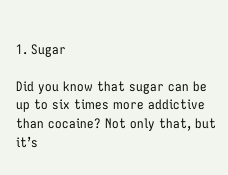1. Sugar

Did you know that sugar can be up to six times more addictive than cocaine? Not only that, but it’s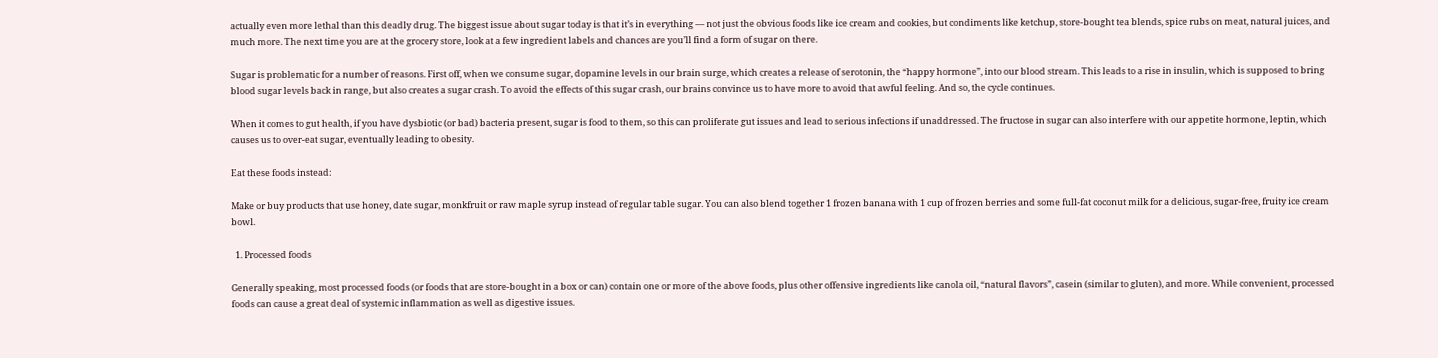actually even more lethal than this deadly drug. The biggest issue about sugar today is that it’s in everything — not just the obvious foods like ice cream and cookies, but condiments like ketchup, store-bought tea blends, spice rubs on meat, natural juices, and much more. The next time you are at the grocery store, look at a few ingredient labels and chances are you’ll find a form of sugar on there.

Sugar is problematic for a number of reasons. First off, when we consume sugar, dopamine levels in our brain surge, which creates a release of serotonin, the “happy hormone”, into our blood stream. This leads to a rise in insulin, which is supposed to bring blood sugar levels back in range, but also creates a sugar crash. To avoid the effects of this sugar crash, our brains convince us to have more to avoid that awful feeling. And so, the cycle continues.

When it comes to gut health, if you have dysbiotic (or bad) bacteria present, sugar is food to them, so this can proliferate gut issues and lead to serious infections if unaddressed. The fructose in sugar can also interfere with our appetite hormone, leptin, which causes us to over-eat sugar, eventually leading to obesity.

Eat these foods instead:

Make or buy products that use honey, date sugar, monkfruit or raw maple syrup instead of regular table sugar. You can also blend together 1 frozen banana with 1 cup of frozen berries and some full-fat coconut milk for a delicious, sugar-free, fruity ice cream bowl.

  1. Processed foods

Generally speaking, most processed foods (or foods that are store-bought in a box or can) contain one or more of the above foods, plus other offensive ingredients like canola oil, “natural flavors”, casein (similar to gluten), and more. While convenient, processed foods can cause a great deal of systemic inflammation as well as digestive issues.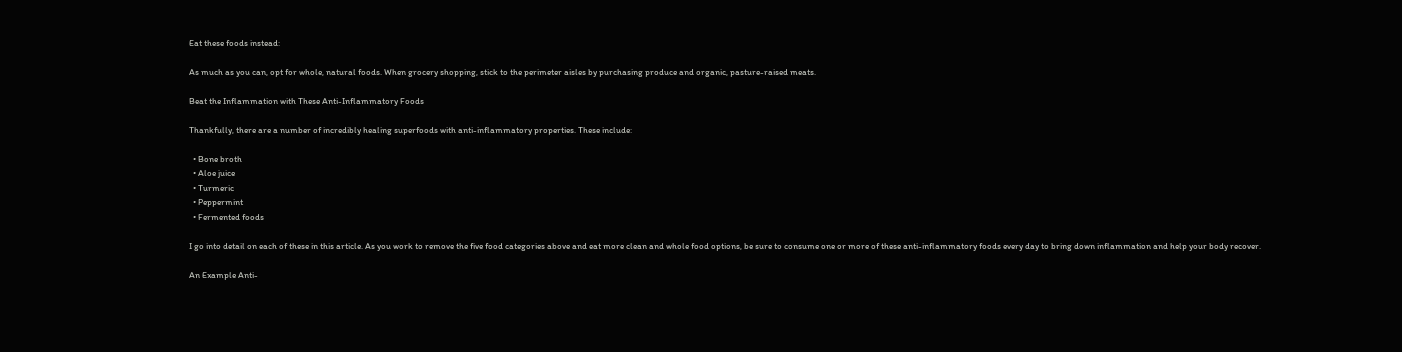Eat these foods instead:

As much as you can, opt for whole, natural foods. When grocery shopping, stick to the perimeter aisles by purchasing produce and organic, pasture-raised meats.

Beat the Inflammation with These Anti-Inflammatory Foods

Thankfully, there are a number of incredibly healing superfoods with anti-inflammatory properties. These include:

  • Bone broth
  • Aloe juice
  • Turmeric
  • Peppermint
  • Fermented foods

I go into detail on each of these in this article. As you work to remove the five food categories above and eat more clean and whole food options, be sure to consume one or more of these anti-inflammatory foods every day to bring down inflammation and help your body recover.

An Example Anti-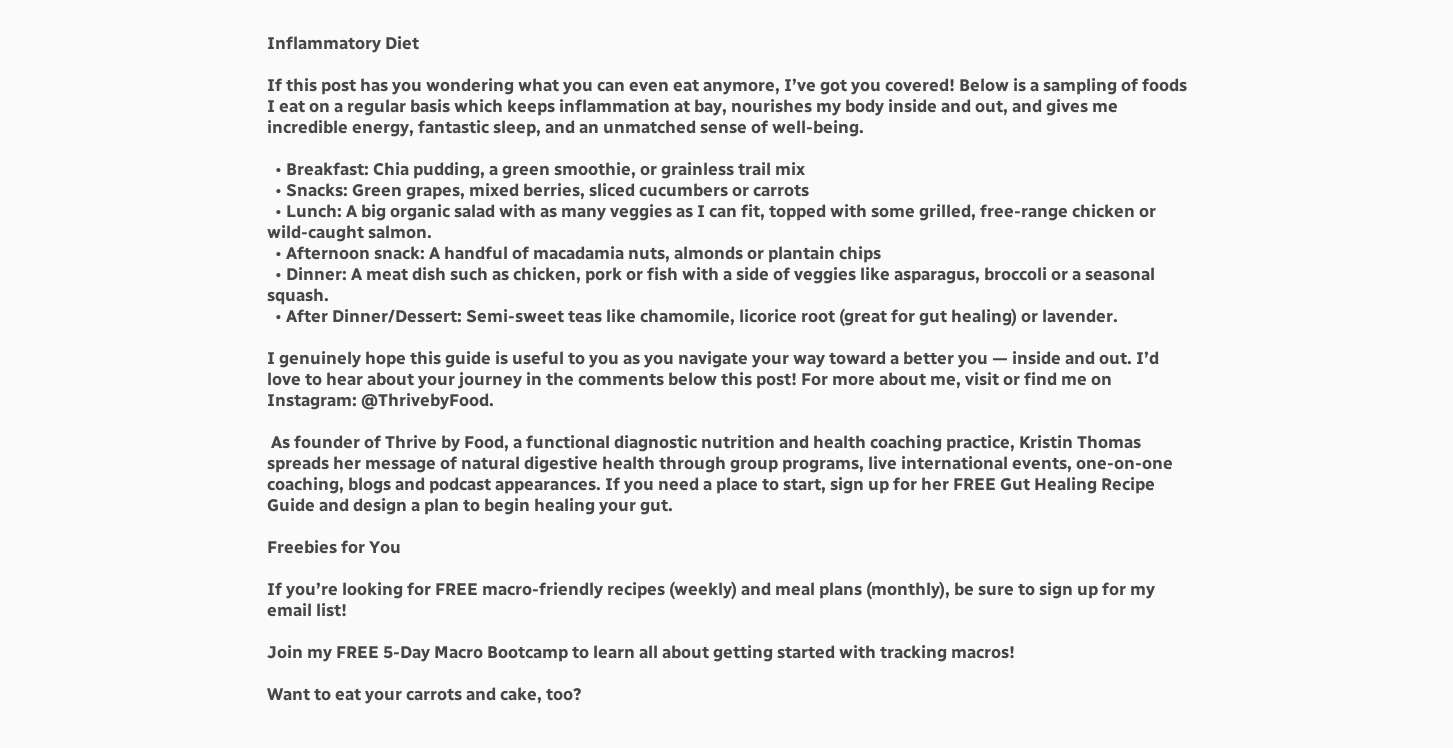Inflammatory Diet

If this post has you wondering what you can even eat anymore, I’ve got you covered! Below is a sampling of foods I eat on a regular basis which keeps inflammation at bay, nourishes my body inside and out, and gives me incredible energy, fantastic sleep, and an unmatched sense of well-being.

  • Breakfast: Chia pudding, a green smoothie, or grainless trail mix
  • Snacks: Green grapes, mixed berries, sliced cucumbers or carrots
  • Lunch: A big organic salad with as many veggies as I can fit, topped with some grilled, free-range chicken or wild-caught salmon.
  • Afternoon snack: A handful of macadamia nuts, almonds or plantain chips
  • Dinner: A meat dish such as chicken, pork or fish with a side of veggies like asparagus, broccoli or a seasonal squash.
  • After Dinner/Dessert: Semi-sweet teas like chamomile, licorice root (great for gut healing) or lavender.

I genuinely hope this guide is useful to you as you navigate your way toward a better you — inside and out. I’d love to hear about your journey in the comments below this post! For more about me, visit or find me on Instagram: @ThrivebyFood.

 As founder of Thrive by Food, a functional diagnostic nutrition and health coaching practice, Kristin Thomas spreads her message of natural digestive health through group programs, live international events, one-on-one coaching, blogs and podcast appearances. If you need a place to start, sign up for her FREE Gut Healing Recipe Guide and design a plan to begin healing your gut.

Freebies for You

If you’re looking for FREE macro-friendly recipes (weekly) and meal plans (monthly), be sure to sign up for my email list!

Join my FREE 5-Day Macro Bootcamp to learn all about getting started with tracking macros!

Want to eat your carrots and cake, too?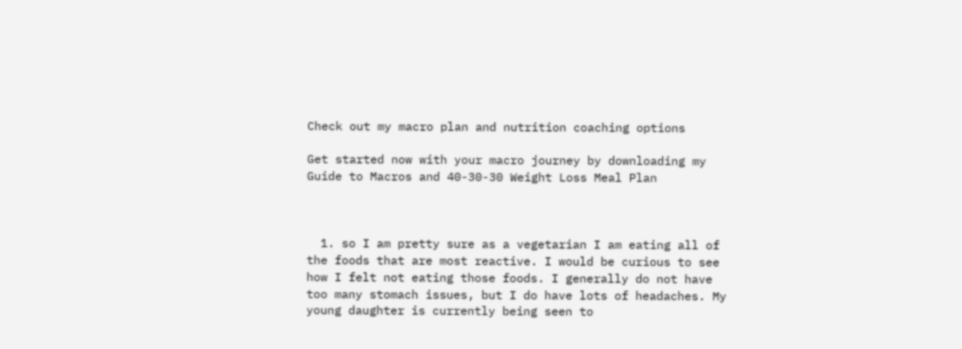Check out my macro plan and nutrition coaching options

Get started now with your macro journey by downloading my Guide to Macros and 40-30-30 Weight Loss Meal Plan



  1. so I am pretty sure as a vegetarian I am eating all of the foods that are most reactive. I would be curious to see how I felt not eating those foods. I generally do not have too many stomach issues, but I do have lots of headaches. My young daughter is currently being seen to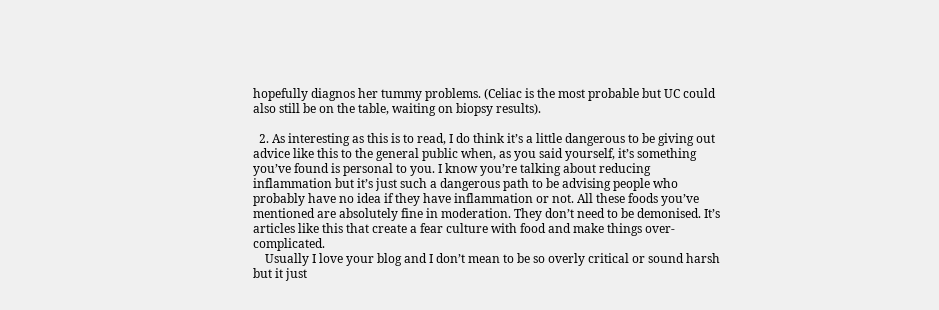hopefully diagnos her tummy problems. (Celiac is the most probable but UC could also still be on the table, waiting on biopsy results).

  2. As interesting as this is to read, I do think it’s a little dangerous to be giving out advice like this to the general public when, as you said yourself, it’s something you’ve found is personal to you. I know you’re talking about reducing inflammation but it’s just such a dangerous path to be advising people who probably have no idea if they have inflammation or not. All these foods you’ve mentioned are absolutely fine in moderation. They don’t need to be demonised. It’s articles like this that create a fear culture with food and make things over-complicated.
    Usually I love your blog and I don’t mean to be so overly critical or sound harsh but it just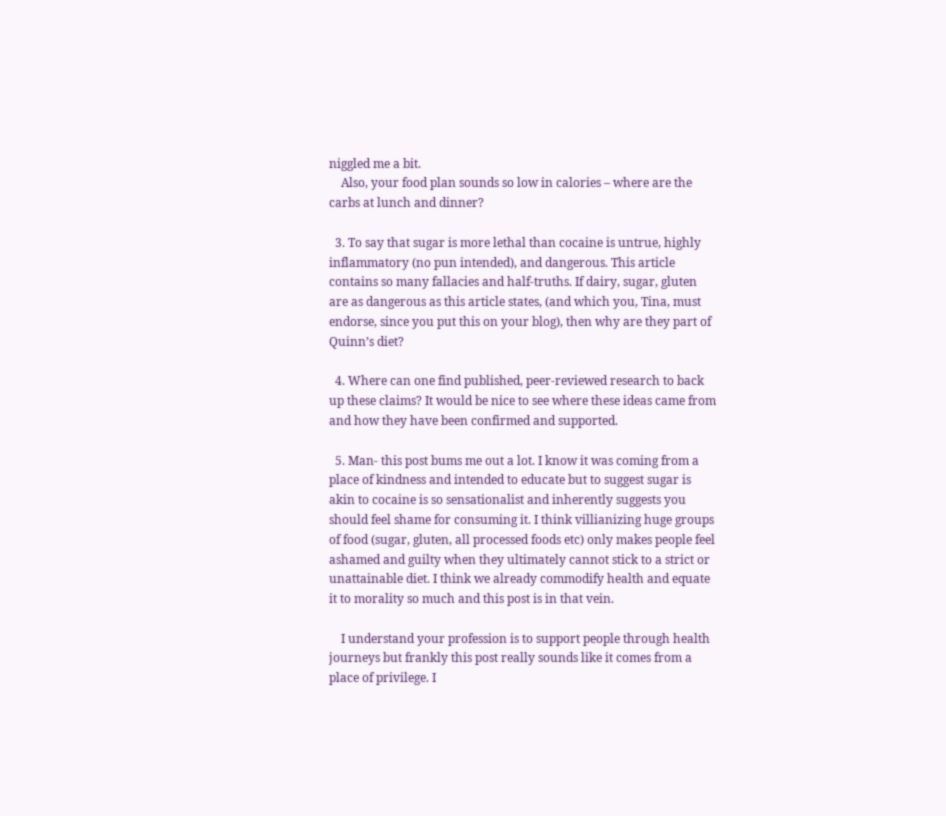niggled me a bit.
    Also, your food plan sounds so low in calories – where are the carbs at lunch and dinner?

  3. To say that sugar is more lethal than cocaine is untrue, highly inflammatory (no pun intended), and dangerous. This article contains so many fallacies and half-truths. If dairy, sugar, gluten are as dangerous as this article states, (and which you, Tina, must endorse, since you put this on your blog), then why are they part of Quinn’s diet?

  4. Where can one find published, peer-reviewed research to back up these claims? It would be nice to see where these ideas came from and how they have been confirmed and supported.

  5. Man- this post bums me out a lot. I know it was coming from a place of kindness and intended to educate but to suggest sugar is akin to cocaine is so sensationalist and inherently suggests you should feel shame for consuming it. I think villianizing huge groups of food (sugar, gluten, all processed foods etc) only makes people feel ashamed and guilty when they ultimately cannot stick to a strict or unattainable diet. I think we already commodify health and equate it to morality so much and this post is in that vein.

    I understand your profession is to support people through health journeys but frankly this post really sounds like it comes from a place of privilege. I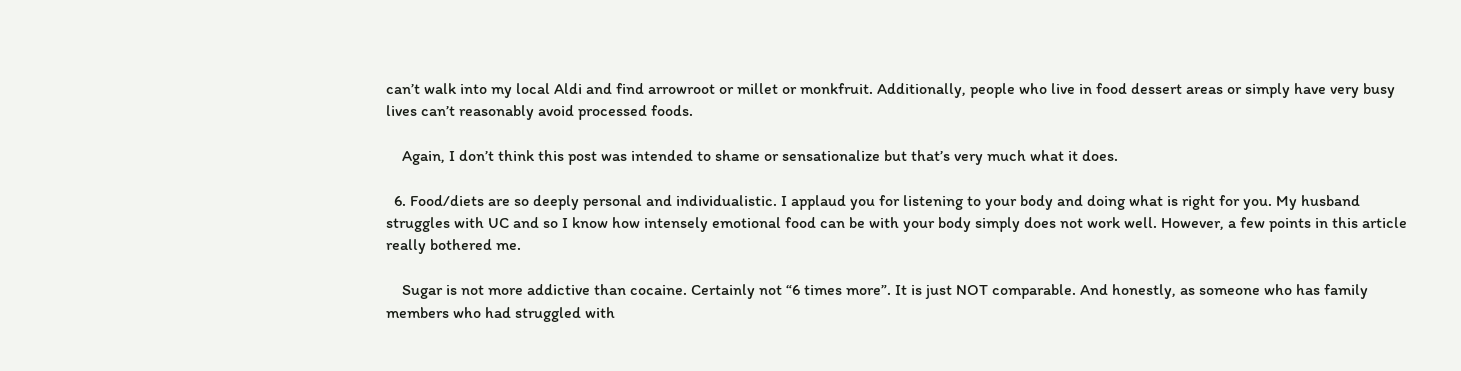can’t walk into my local Aldi and find arrowroot or millet or monkfruit. Additionally, people who live in food dessert areas or simply have very busy lives can’t reasonably avoid processed foods.

    Again, I don’t think this post was intended to shame or sensationalize but that’s very much what it does.

  6. Food/diets are so deeply personal and individualistic. I applaud you for listening to your body and doing what is right for you. My husband struggles with UC and so I know how intensely emotional food can be with your body simply does not work well. However, a few points in this article really bothered me.

    Sugar is not more addictive than cocaine. Certainly not “6 times more”. It is just NOT comparable. And honestly, as someone who has family members who had struggled with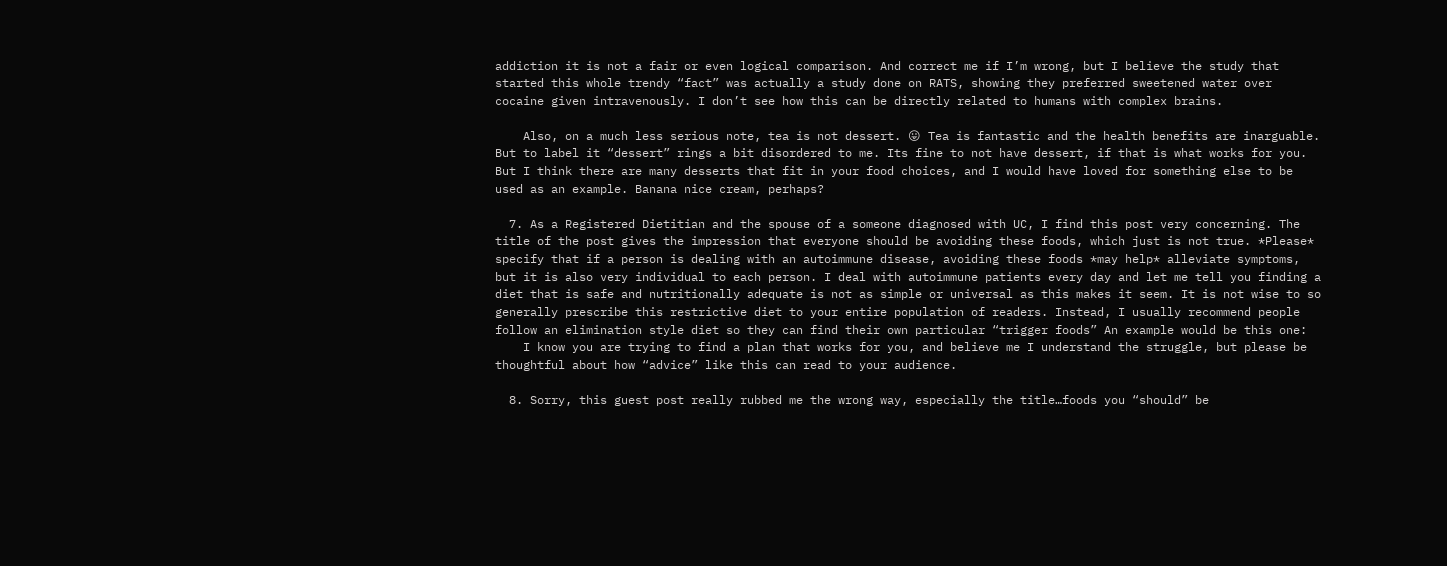addiction it is not a fair or even logical comparison. And correct me if I’m wrong, but I believe the study that started this whole trendy “fact” was actually a study done on RATS, showing they preferred sweetened water over cocaine given intravenously. I don’t see how this can be directly related to humans with complex brains.

    Also, on a much less serious note, tea is not dessert. 😛 Tea is fantastic and the health benefits are inarguable. But to label it “dessert” rings a bit disordered to me. Its fine to not have dessert, if that is what works for you. But I think there are many desserts that fit in your food choices, and I would have loved for something else to be used as an example. Banana nice cream, perhaps?

  7. As a Registered Dietitian and the spouse of a someone diagnosed with UC, I find this post very concerning. The title of the post gives the impression that everyone should be avoiding these foods, which just is not true. *Please* specify that if a person is dealing with an autoimmune disease, avoiding these foods *may help* alleviate symptoms, but it is also very individual to each person. I deal with autoimmune patients every day and let me tell you finding a diet that is safe and nutritionally adequate is not as simple or universal as this makes it seem. It is not wise to so generally prescribe this restrictive diet to your entire population of readers. Instead, I usually recommend people follow an elimination style diet so they can find their own particular “trigger foods” An example would be this one:
    I know you are trying to find a plan that works for you, and believe me I understand the struggle, but please be thoughtful about how “advice” like this can read to your audience.

  8. Sorry, this guest post really rubbed me the wrong way, especially the title…foods you “should” be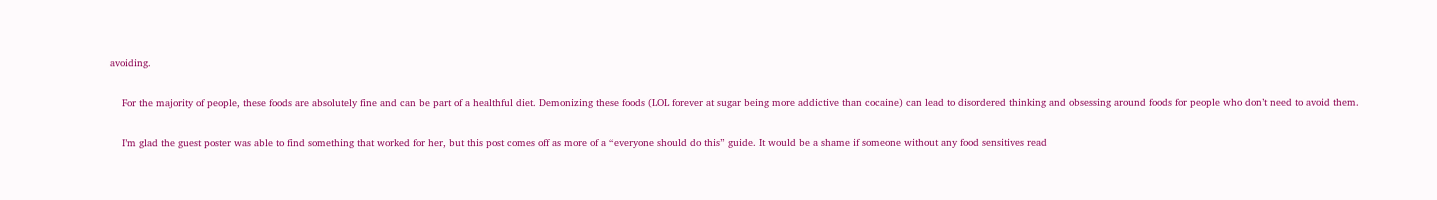avoiding.

    For the majority of people, these foods are absolutely fine and can be part of a healthful diet. Demonizing these foods (LOL forever at sugar being more addictive than cocaine) can lead to disordered thinking and obsessing around foods for people who don’t need to avoid them.

    I’m glad the guest poster was able to find something that worked for her, but this post comes off as more of a “everyone should do this” guide. It would be a shame if someone without any food sensitives read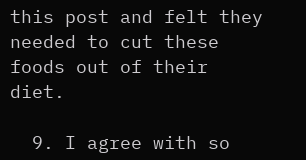this post and felt they needed to cut these foods out of their diet.

  9. I agree with so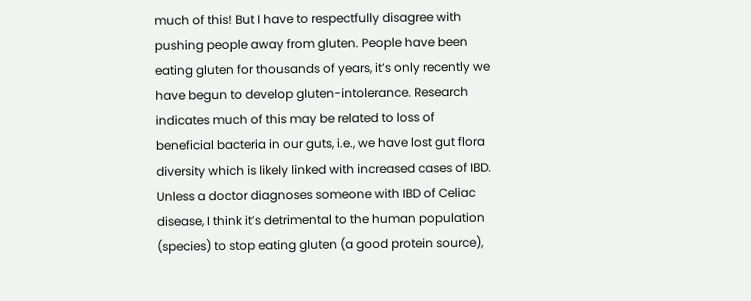much of this! But I have to respectfully disagree with pushing people away from gluten. People have been eating gluten for thousands of years, it’s only recently we have begun to develop gluten-intolerance. Research indicates much of this may be related to loss of beneficial bacteria in our guts, i.e., we have lost gut flora diversity which is likely linked with increased cases of IBD. Unless a doctor diagnoses someone with IBD of Celiac disease, I think it’s detrimental to the human population (species) to stop eating gluten (a good protein source),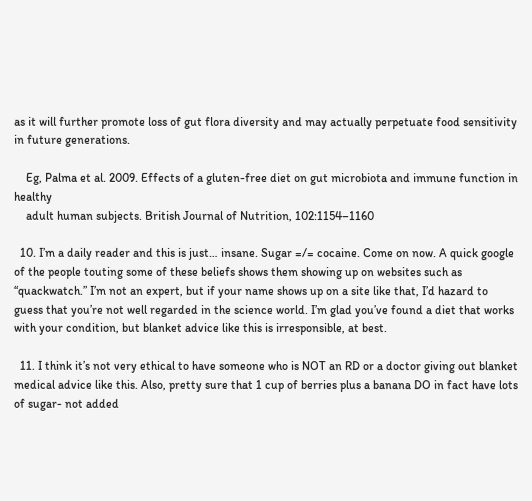as it will further promote loss of gut flora diversity and may actually perpetuate food sensitivity in future generations.

    Eg, Palma et al. 2009. Effects of a gluten-free diet on gut microbiota and immune function in healthy
    adult human subjects. British Journal of Nutrition, 102:1154–1160

  10. I’m a daily reader and this is just… insane. Sugar =/= cocaine. Come on now. A quick google of the people touting some of these beliefs shows them showing up on websites such as “quackwatch.” I’m not an expert, but if your name shows up on a site like that, I’d hazard to guess that you’re not well regarded in the science world. I’m glad you’ve found a diet that works with your condition, but blanket advice like this is irresponsible, at best.

  11. I think it’s not very ethical to have someone who is NOT an RD or a doctor giving out blanket medical advice like this. Also, pretty sure that 1 cup of berries plus a banana DO in fact have lots of sugar- not added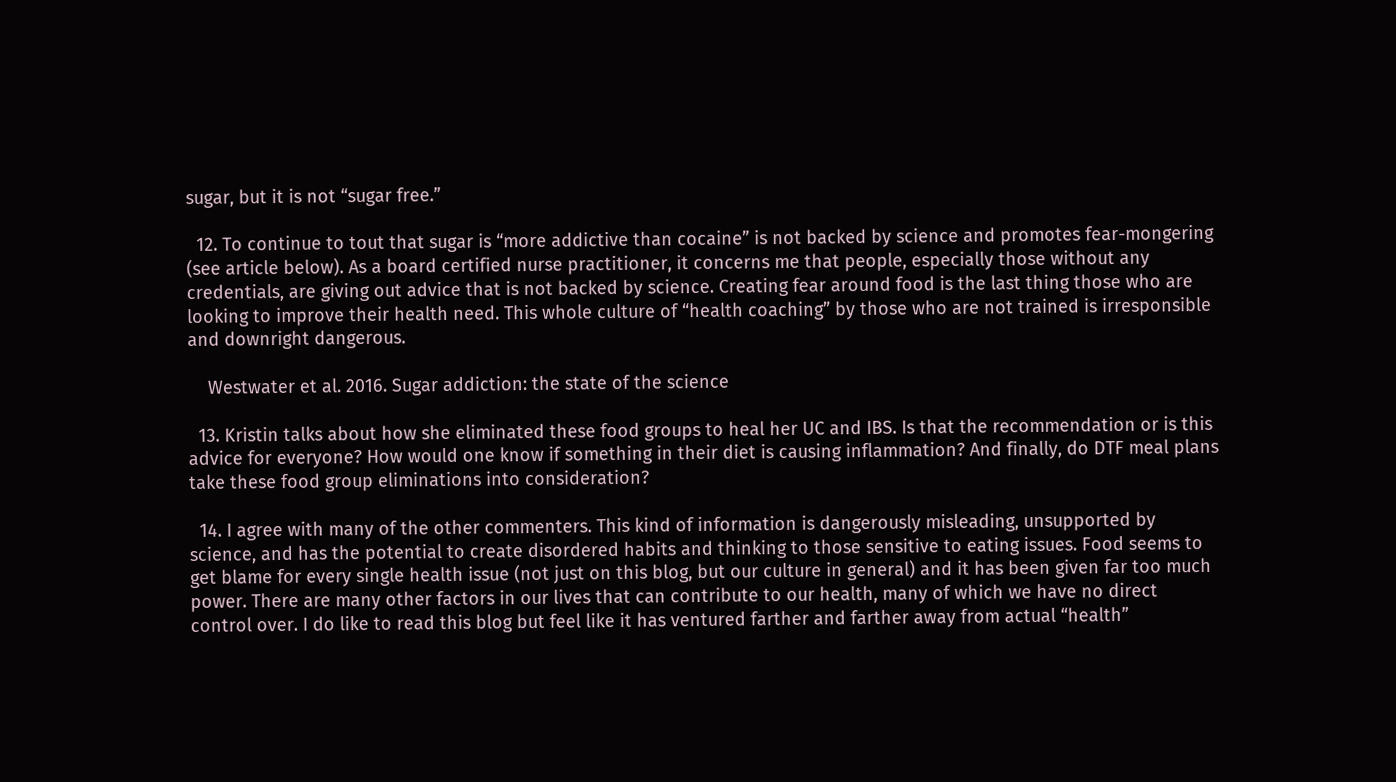sugar, but it is not “sugar free.”

  12. To continue to tout that sugar is “more addictive than cocaine” is not backed by science and promotes fear-mongering (see article below). As a board certified nurse practitioner, it concerns me that people, especially those without any credentials, are giving out advice that is not backed by science. Creating fear around food is the last thing those who are looking to improve their health need. This whole culture of “health coaching” by those who are not trained is irresponsible and downright dangerous.

    Westwater et al. 2016. Sugar addiction: the state of the science

  13. Kristin talks about how she eliminated these food groups to heal her UC and IBS. Is that the recommendation or is this advice for everyone? How would one know if something in their diet is causing inflammation? And finally, do DTF meal plans take these food group eliminations into consideration?

  14. I agree with many of the other commenters. This kind of information is dangerously misleading, unsupported by science, and has the potential to create disordered habits and thinking to those sensitive to eating issues. Food seems to get blame for every single health issue (not just on this blog, but our culture in general) and it has been given far too much power. There are many other factors in our lives that can contribute to our health, many of which we have no direct control over. I do like to read this blog but feel like it has ventured farther and farther away from actual “health”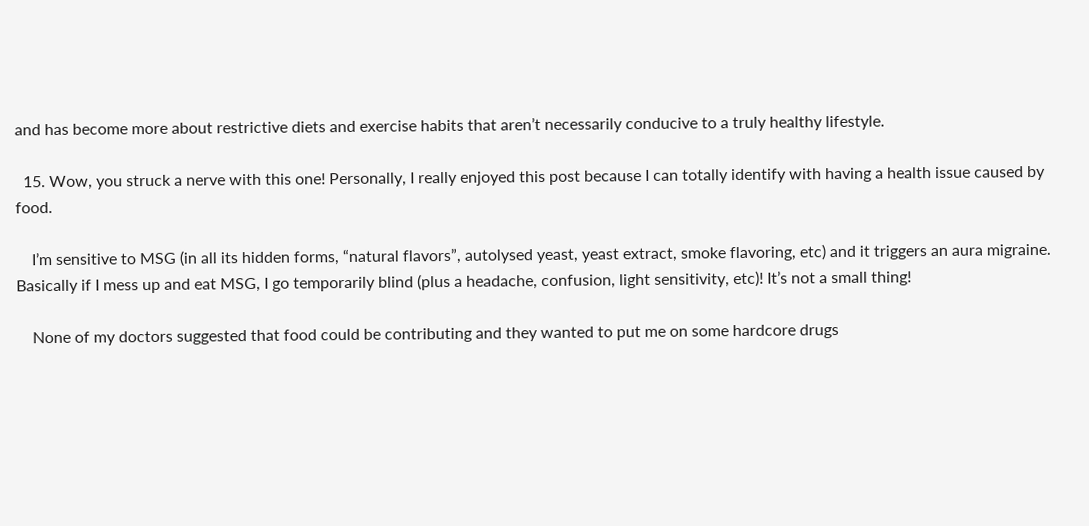and has become more about restrictive diets and exercise habits that aren’t necessarily conducive to a truly healthy lifestyle.

  15. Wow, you struck a nerve with this one! Personally, I really enjoyed this post because I can totally identify with having a health issue caused by food.

    I’m sensitive to MSG (in all its hidden forms, “natural flavors”, autolysed yeast, yeast extract, smoke flavoring, etc) and it triggers an aura migraine. Basically if I mess up and eat MSG, I go temporarily blind (plus a headache, confusion, light sensitivity, etc)! It’s not a small thing!

    None of my doctors suggested that food could be contributing and they wanted to put me on some hardcore drugs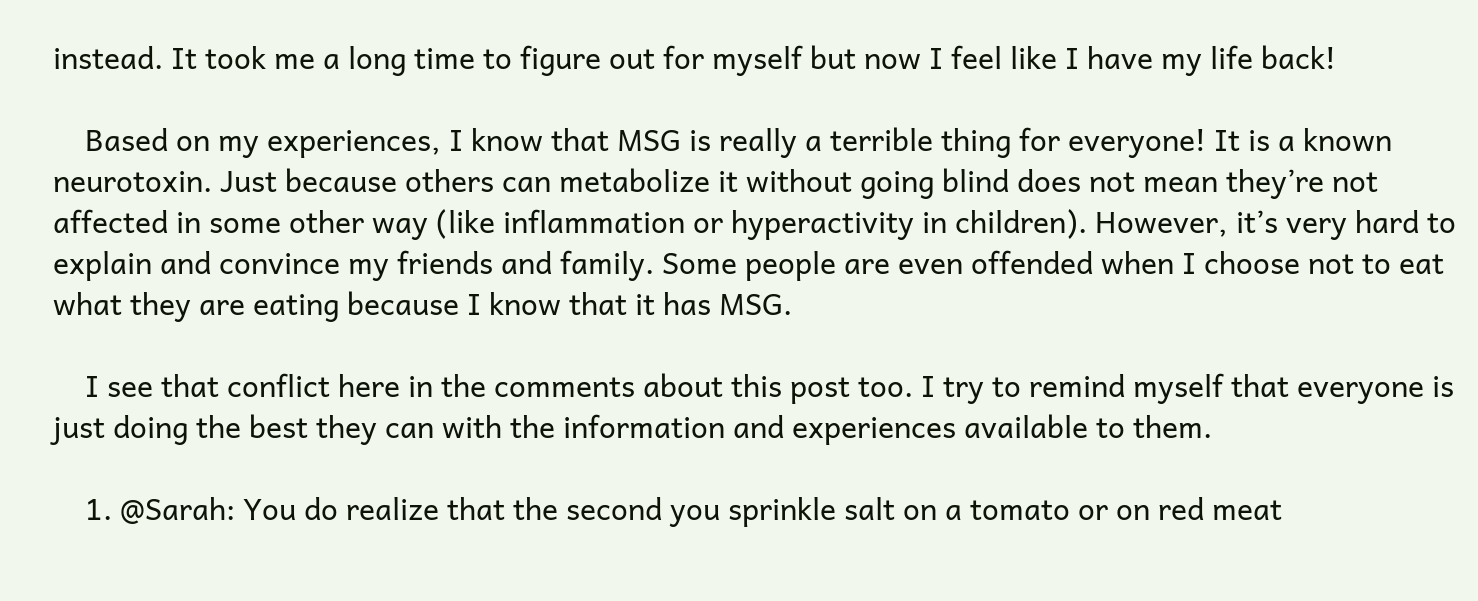instead. It took me a long time to figure out for myself but now I feel like I have my life back!

    Based on my experiences, I know that MSG is really a terrible thing for everyone! It is a known neurotoxin. Just because others can metabolize it without going blind does not mean they’re not affected in some other way (like inflammation or hyperactivity in children). However, it’s very hard to explain and convince my friends and family. Some people are even offended when I choose not to eat what they are eating because I know that it has MSG.

    I see that conflict here in the comments about this post too. I try to remind myself that everyone is just doing the best they can with the information and experiences available to them.

    1. @Sarah: You do realize that the second you sprinkle salt on a tomato or on red meat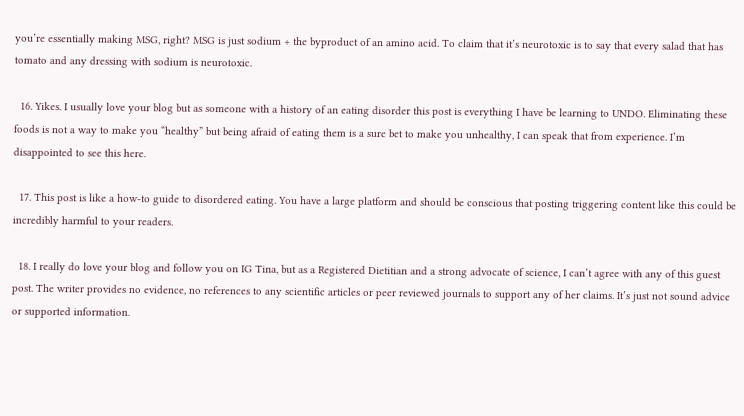you’re essentially making MSG, right? MSG is just sodium + the byproduct of an amino acid. To claim that it’s neurotoxic is to say that every salad that has tomato and any dressing with sodium is neurotoxic.

  16. Yikes. I usually love your blog but as someone with a history of an eating disorder this post is everything I have be learning to UNDO. Eliminating these foods is not a way to make you “healthy” but being afraid of eating them is a sure bet to make you unhealthy, I can speak that from experience. I’m disappointed to see this here.

  17. This post is like a how-to guide to disordered eating. You have a large platform and should be conscious that posting triggering content like this could be incredibly harmful to your readers.

  18. I really do love your blog and follow you on IG Tina, but as a Registered Dietitian and a strong advocate of science, I can’t agree with any of this guest post. The writer provides no evidence, no references to any scientific articles or peer reviewed journals to support any of her claims. It’s just not sound advice or supported information.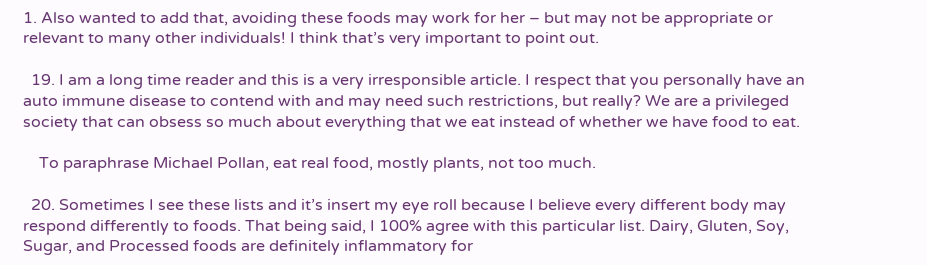1. Also wanted to add that, avoiding these foods may work for her – but may not be appropriate or relevant to many other individuals! I think that’s very important to point out.

  19. I am a long time reader and this is a very irresponsible article. I respect that you personally have an auto immune disease to contend with and may need such restrictions, but really? We are a privileged society that can obsess so much about everything that we eat instead of whether we have food to eat.

    To paraphrase Michael Pollan, eat real food, mostly plants, not too much.

  20. Sometimes I see these lists and it’s insert my eye roll because I believe every different body may respond differently to foods. That being said, I 100% agree with this particular list. Dairy, Gluten, Soy, Sugar, and Processed foods are definitely inflammatory for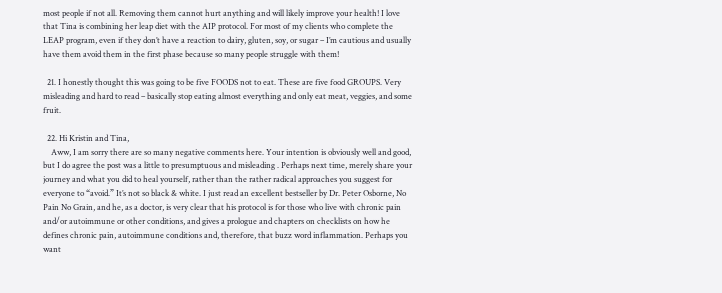most people if not all. Removing them cannot hurt anything and will likely improve your health! I love that Tina is combining her leap diet with the AIP protocol. For most of my clients who complete the LEAP program, even if they don’t have a reaction to dairy, gluten, soy, or sugar – I’m cautious and usually have them avoid them in the first phase because so many people struggle with them!

  21. I honestly thought this was going to be five FOODS not to eat. These are five food GROUPS. Very misleading and hard to read – basically stop eating almost everything and only eat meat, veggies, and some fruit.

  22. Hi Kristin and Tina,
    Aww, I am sorry there are so many negative comments here. Your intention is obviously well and good, but I do agree the post was a little to presumptuous and misleading . Perhaps next time, merely share your journey and what you did to heal yourself, rather than the rather radical approaches you suggest for everyone to “avoid.” It’s not so black & white. I just read an excellent bestseller by Dr. Peter Osborne, No Pain No Grain, and he, as a doctor, is very clear that his protocol is for those who live with chronic pain and/or autoimmune or other conditions, and gives a prologue and chapters on checklists on how he defines chronic pain, autoimmune conditions and, therefore, that buzz word inflammation. Perhaps you want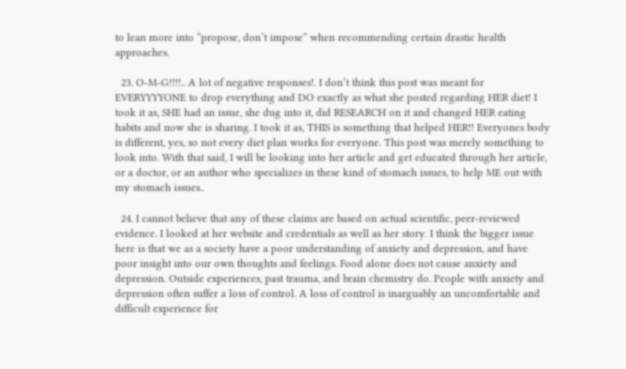to lean more into “propose, don’t impose” when recommending certain drastic health approaches.

  23. O-M-G!!!!.. A lot of negative responses!. I don’t think this post was meant for EVERYYYYONE to drop everything and DO exactly as what she posted regarding HER diet! I took it as, SHE had an issue, she dug into it, did RESEARCH on it and changed HER eating habits and now she is sharing. I took it as, THIS is something that helped HER!! Everyones body is different, yes, so not every diet plan works for everyone. This post was merely something to look into. With that said, I will be looking into her article and get educated through her article, or a doctor, or an author who specializes in these kind of stomach issues, to help ME out with my stomach issues..

  24. I cannot believe that any of these claims are based on actual scientific, peer-reviewed evidence. I looked at her website and credentials as well as her story. I think the bigger issue here is that we as a society have a poor understanding of anxiety and depression, and have poor insight into our own thoughts and feelings. Food alone does not cause anxiety and depression. Outside experiences, past trauma, and brain chemistry do. People with anxiety and depression often suffer a loss of control. A loss of control is inarguably an uncomfortable and difficult experience for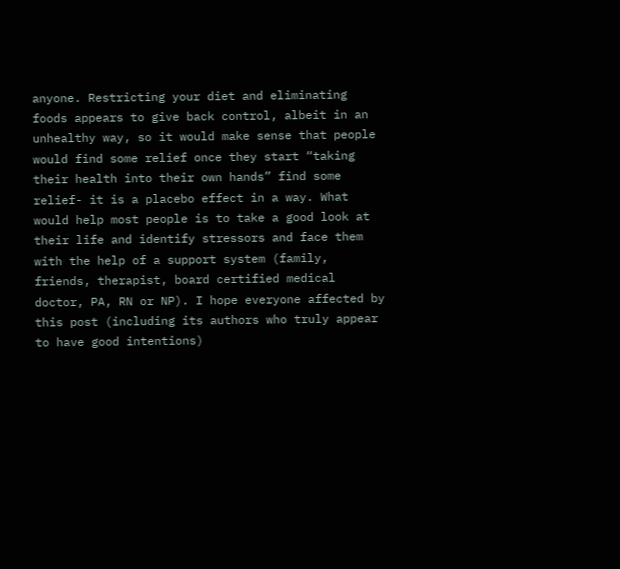anyone. Restricting your diet and eliminating foods appears to give back control, albeit in an unhealthy way, so it would make sense that people would find some relief once they start “taking their health into their own hands” find some relief- it is a placebo effect in a way. What would help most people is to take a good look at their life and identify stressors and face them with the help of a support system (family, friends, therapist, board certified medical doctor, PA, RN or NP). I hope everyone affected by this post (including its authors who truly appear to have good intentions)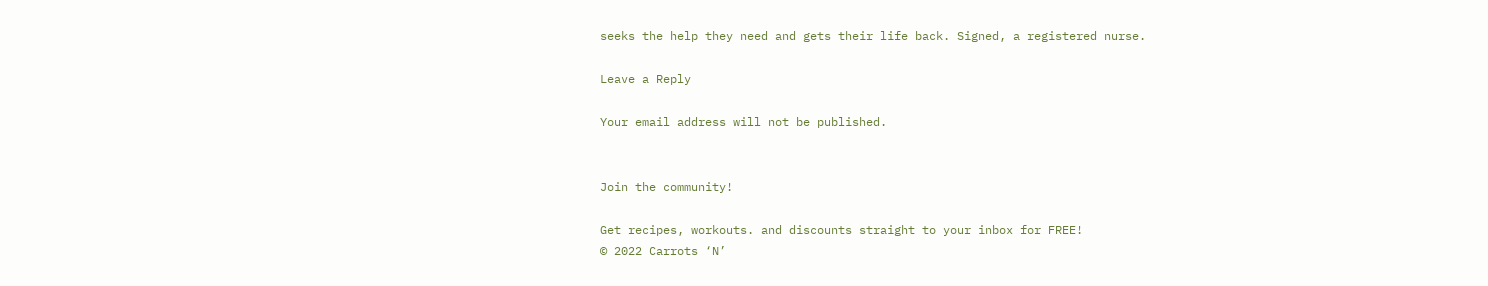seeks the help they need and gets their life back. Signed, a registered nurse.

Leave a Reply

Your email address will not be published.


Join the community!

Get recipes, workouts. and discounts straight to your inbox for FREE!
© 2022 Carrots ‘N’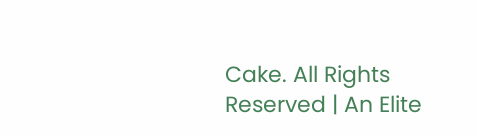Cake. All Rights Reserved | An Elite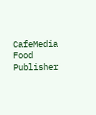CafeMedia Food Publisher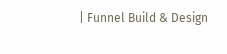| Funnel Build & Design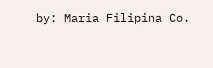by: Maria Filipina Co.